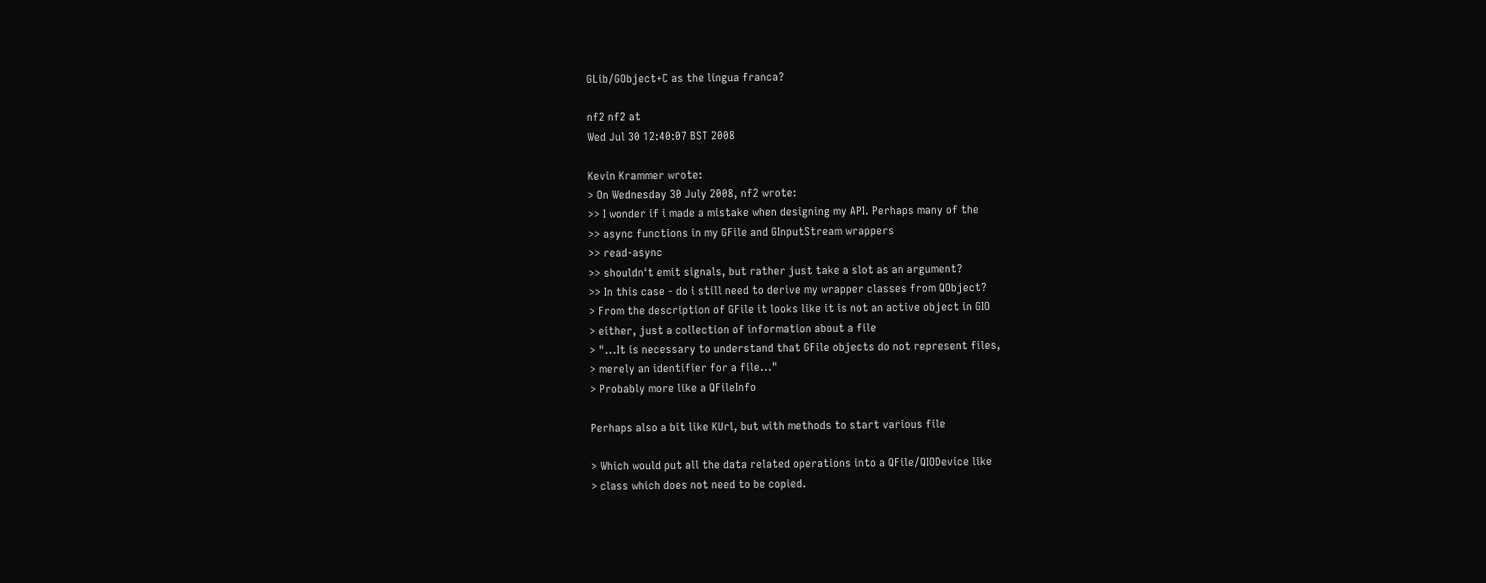GLib/GObject+C as the lingua franca?

nf2 nf2 at
Wed Jul 30 12:40:07 BST 2008

Kevin Krammer wrote:
> On Wednesday 30 July 2008, nf2 wrote:
>> I wonder if i made a mistake when designing my API. Perhaps many of the
>> async functions in my GFile and GInputStream wrappers
>> read-async
>> shouldn't emit signals, but rather just take a slot as an argument?
>> In this case - do i still need to derive my wrapper classes from QObject?
> From the description of GFile it looks like it is not an active object in GIO
> either, just a collection of information about a file
> "...It is necessary to understand that GFile objects do not represent files,
> merely an identifier for a file..."
> Probably more like a QFileInfo

Perhaps also a bit like KUrl, but with methods to start various file

> Which would put all the data related operations into a QFile/QIODevice like
> class which does not need to be copied.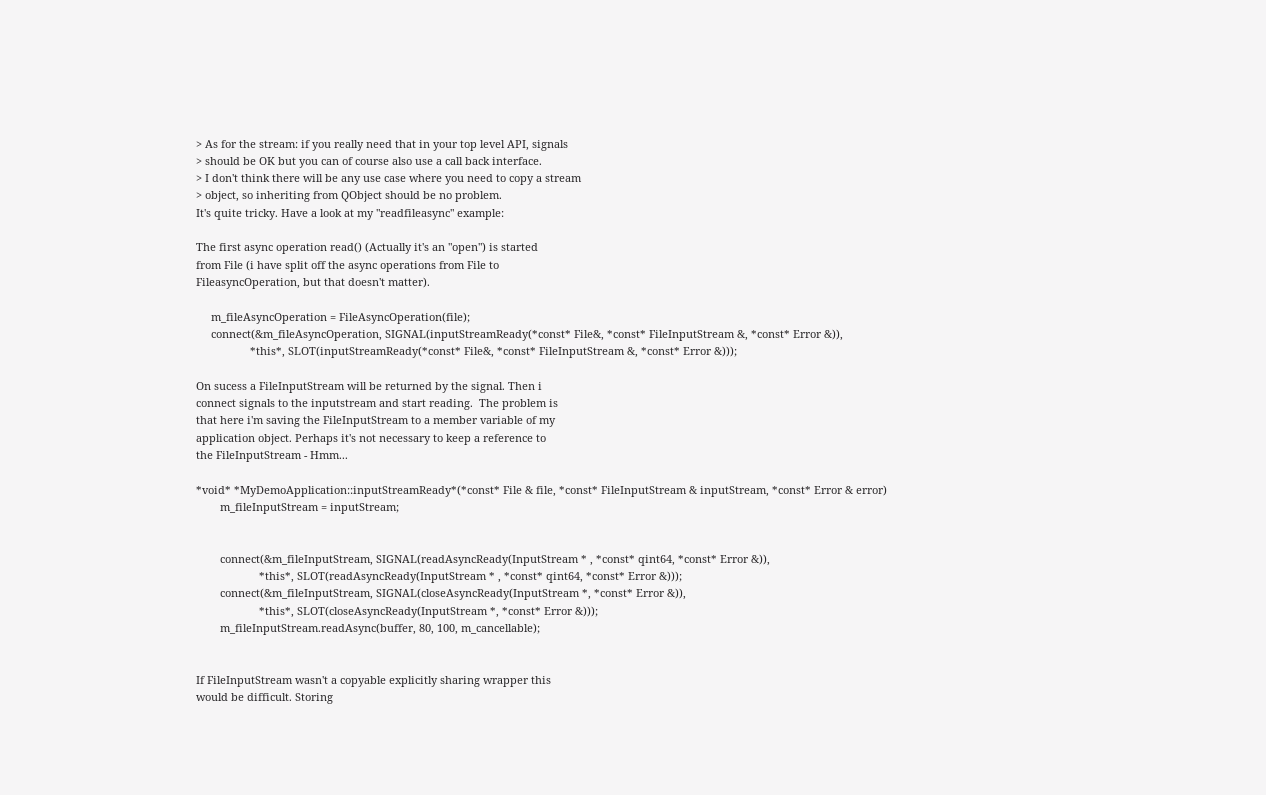> As for the stream: if you really need that in your top level API, signals
> should be OK but you can of course also use a call back interface.
> I don't think there will be any use case where you need to copy a stream
> object, so inheriting from QObject should be no problem.
It's quite tricky. Have a look at my "readfileasync" example:

The first async operation read() (Actually it's an "open") is started
from File (i have split off the async operations from File to
FileasyncOperation, but that doesn't matter).

     m_fileAsyncOperation = FileAsyncOperation(file);
     connect(&m_fileAsyncOperation, SIGNAL(inputStreamReady(*const* File&, *const* FileInputStream &, *const* Error &)),
                  *this*, SLOT(inputStreamReady(*const* File&, *const* FileInputStream &, *const* Error &)));

On sucess a FileInputStream will be returned by the signal. Then i
connect signals to the inputstream and start reading.  The problem is
that here i'm saving the FileInputStream to a member variable of my
application object. Perhaps it's not necessary to keep a reference to
the FileInputStream - Hmm...

*void* *MyDemoApplication::inputStreamReady*(*const* File & file, *const* FileInputStream & inputStream, *const* Error & error)
        m_fileInputStream = inputStream;


        connect(&m_fileInputStream, SIGNAL(readAsyncReady(InputStream * , *const* qint64, *const* Error &)),
                     *this*, SLOT(readAsyncReady(InputStream * , *const* qint64, *const* Error &)));
        connect(&m_fileInputStream, SIGNAL(closeAsyncReady(InputStream *, *const* Error &)),
                     *this*, SLOT(closeAsyncReady(InputStream *, *const* Error &)));
        m_fileInputStream.readAsync(buffer, 80, 100, m_cancellable);


If FileInputStream wasn't a copyable explicitly sharing wrapper this
would be difficult. Storing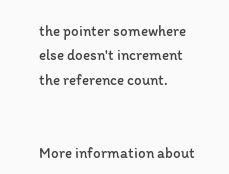the pointer somewhere else doesn't increment
the reference count.


More information about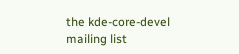the kde-core-devel mailing list